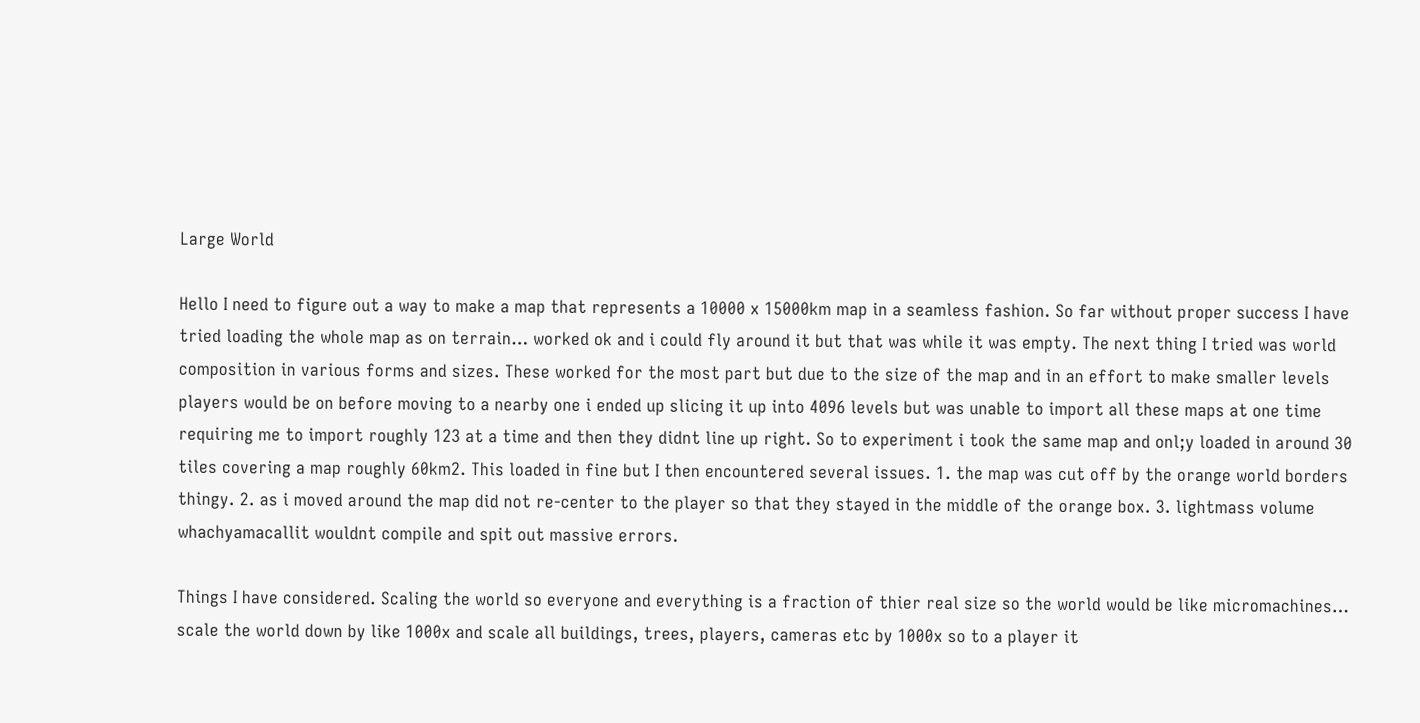Large World

Hello I need to figure out a way to make a map that represents a 10000 x 15000km map in a seamless fashion. So far without proper success I have tried loading the whole map as on terrain… worked ok and i could fly around it but that was while it was empty. The next thing I tried was world composition in various forms and sizes. These worked for the most part but due to the size of the map and in an effort to make smaller levels players would be on before moving to a nearby one i ended up slicing it up into 4096 levels but was unable to import all these maps at one time requiring me to import roughly 123 at a time and then they didnt line up right. So to experiment i took the same map and onl;y loaded in around 30 tiles covering a map roughly 60km2. This loaded in fine but I then encountered several issues. 1. the map was cut off by the orange world borders thingy. 2. as i moved around the map did not re-center to the player so that they stayed in the middle of the orange box. 3. lightmass volume whachyamacallit wouldnt compile and spit out massive errors.

Things I have considered. Scaling the world so everyone and everything is a fraction of thier real size so the world would be like micromachines… scale the world down by like 1000x and scale all buildings, trees, players, cameras etc by 1000x so to a player it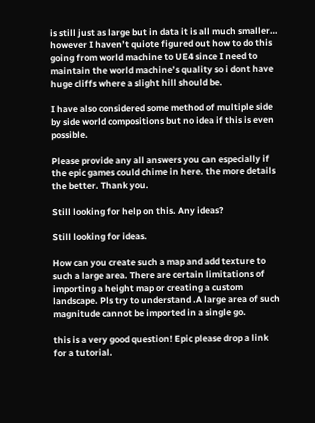is still just as large but in data it is all much smaller… however I haven’t quiote figured out how to do this going from world machine to UE4 since I need to maintain the world machine’s quality so i dont have huge cliffs where a slight hill should be.

I have also considered some method of multiple side by side world compositions but no idea if this is even possible.

Please provide any all answers you can especially if the epic games could chime in here. the more details the better. Thank you.

Still looking for help on this. Any ideas?

Still looking for ideas.

How can you create such a map and add texture to such a large area. There are certain limitations of importing a height map or creating a custom landscape. Pls try to understand .A large area of such magnitude cannot be imported in a single go.

this is a very good question! Epic please drop a link for a tutorial.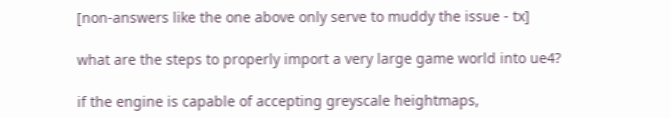[non-answers like the one above only serve to muddy the issue - tx]

what are the steps to properly import a very large game world into ue4?

if the engine is capable of accepting greyscale heightmaps,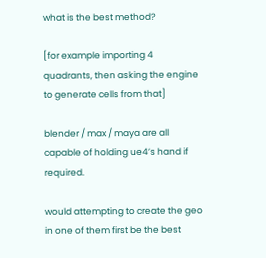what is the best method?

[for example importing 4 quadrants, then asking the engine to generate cells from that]

blender / max / maya are all capable of holding ue4’s hand if required.

would attempting to create the geo in one of them first be the best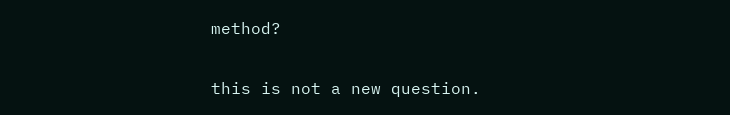method?

this is not a new question.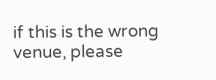if this is the wrong venue, please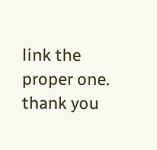link the proper one.
thank you